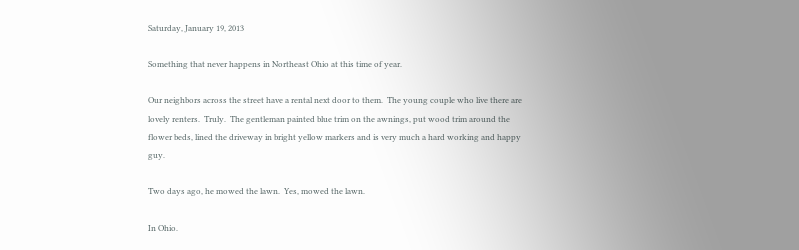Saturday, January 19, 2013

Something that never happens in Northeast Ohio at this time of year.

Our neighbors across the street have a rental next door to them.  The young couple who live there are lovely renters.  Truly.  The gentleman painted blue trim on the awnings, put wood trim around the flower beds, lined the driveway in bright yellow markers and is very much a hard working and happy guy.

Two days ago, he mowed the lawn.  Yes, mowed the lawn.

In Ohio.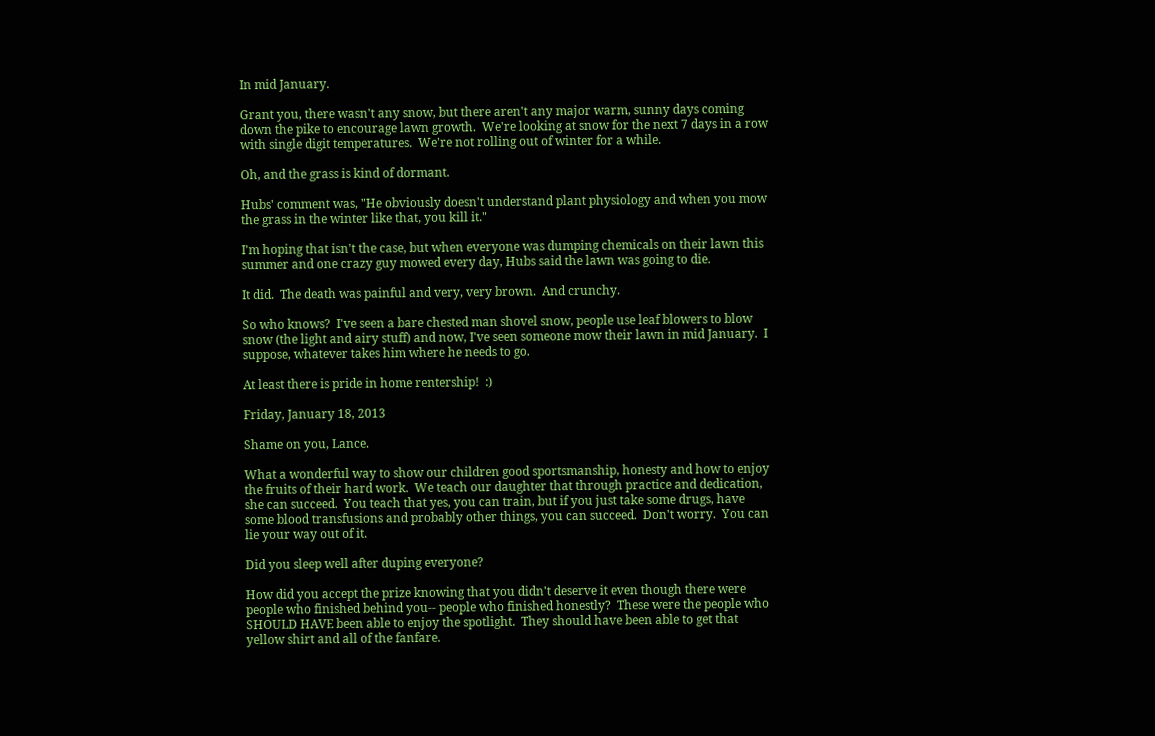In mid January.

Grant you, there wasn't any snow, but there aren't any major warm, sunny days coming down the pike to encourage lawn growth.  We're looking at snow for the next 7 days in a row with single digit temperatures.  We're not rolling out of winter for a while.

Oh, and the grass is kind of dormant.

Hubs' comment was, "He obviously doesn't understand plant physiology and when you mow the grass in the winter like that, you kill it."

I'm hoping that isn't the case, but when everyone was dumping chemicals on their lawn this summer and one crazy guy mowed every day, Hubs said the lawn was going to die.

It did.  The death was painful and very, very brown.  And crunchy.

So who knows?  I've seen a bare chested man shovel snow, people use leaf blowers to blow snow (the light and airy stuff) and now, I've seen someone mow their lawn in mid January.  I suppose, whatever takes him where he needs to go.

At least there is pride in home rentership!  :)

Friday, January 18, 2013

Shame on you, Lance.

What a wonderful way to show our children good sportsmanship, honesty and how to enjoy the fruits of their hard work.  We teach our daughter that through practice and dedication, she can succeed.  You teach that yes, you can train, but if you just take some drugs, have some blood transfusions and probably other things, you can succeed.  Don't worry.  You can lie your way out of it.

Did you sleep well after duping everyone?

How did you accept the prize knowing that you didn't deserve it even though there were people who finished behind you-- people who finished honestly?  These were the people who SHOULD HAVE been able to enjoy the spotlight.  They should have been able to get that yellow shirt and all of the fanfare.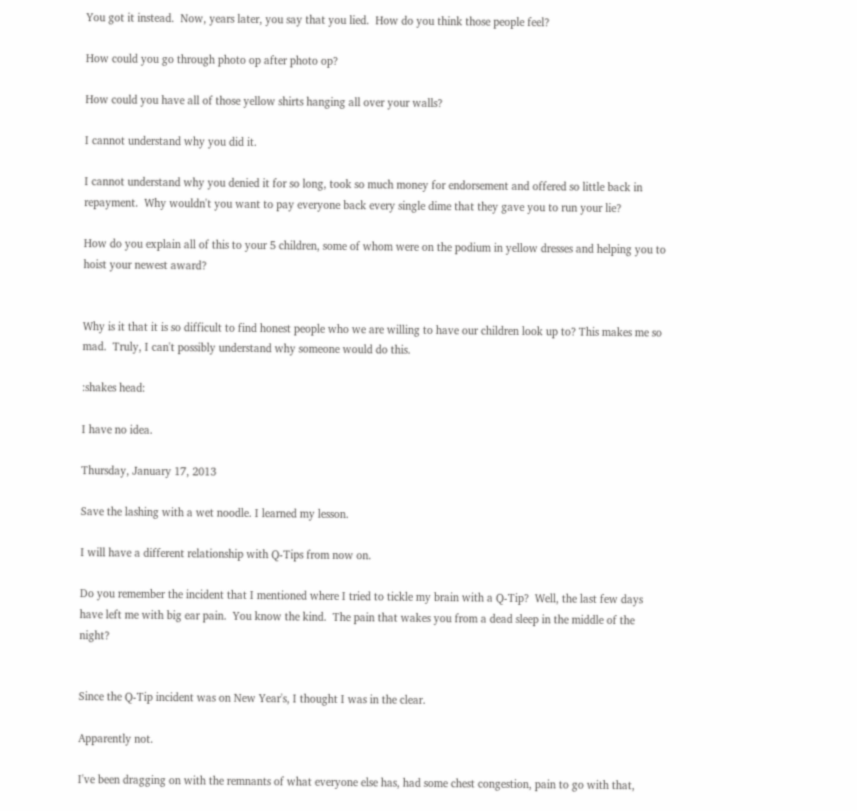You got it instead.  Now, years later, you say that you lied.  How do you think those people feel?

How could you go through photo op after photo op?

How could you have all of those yellow shirts hanging all over your walls?

I cannot understand why you did it.

I cannot understand why you denied it for so long, took so much money for endorsement and offered so little back in repayment.  Why wouldn't you want to pay everyone back every single dime that they gave you to run your lie?

How do you explain all of this to your 5 children, some of whom were on the podium in yellow dresses and helping you to hoist your newest award?


Why is it that it is so difficult to find honest people who we are willing to have our children look up to? This makes me so mad.  Truly, I can't possibly understand why someone would do this.

:shakes head:

I have no idea.

Thursday, January 17, 2013

Save the lashing with a wet noodle. I learned my lesson.

I will have a different relationship with Q-Tips from now on.

Do you remember the incident that I mentioned where I tried to tickle my brain with a Q-Tip?  Well, the last few days have left me with big ear pain.  You know the kind.  The pain that wakes you from a dead sleep in the middle of the night?


Since the Q-Tip incident was on New Year's, I thought I was in the clear.

Apparently not.

I've been dragging on with the remnants of what everyone else has, had some chest congestion, pain to go with that,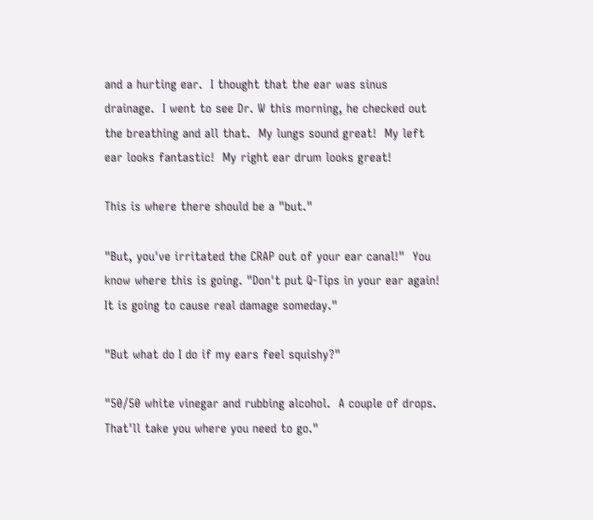and a hurting ear.  I thought that the ear was sinus drainage.  I went to see Dr. W this morning, he checked out the breathing and all that.  My lungs sound great!  My left ear looks fantastic!  My right ear drum looks great!

This is where there should be a "but."

"But, you've irritated the CRAP out of your ear canal!"  You know where this is going. "Don't put Q-Tips in your ear again!  It is going to cause real damage someday."

"But what do I do if my ears feel squishy?"

"50/50 white vinegar and rubbing alcohol.  A couple of drops.  That'll take you where you need to go."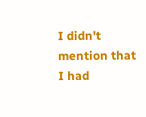I didn't mention that I had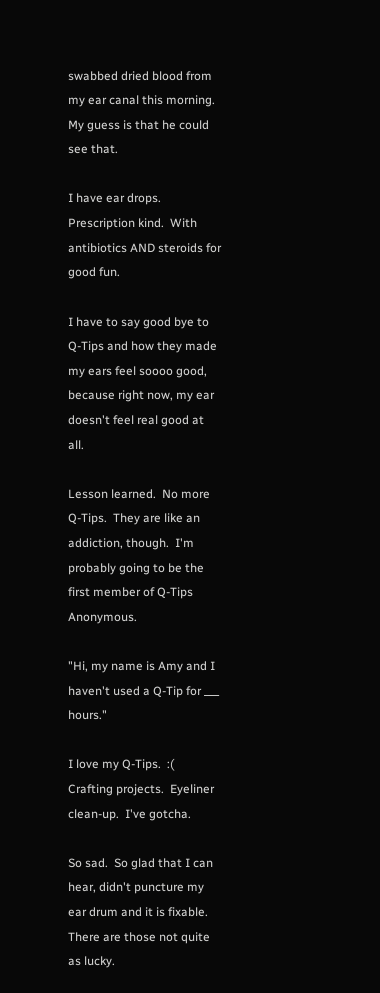swabbed dried blood from my ear canal this morning.  My guess is that he could see that.

I have ear drops.  Prescription kind.  With antibiotics AND steroids for good fun.

I have to say good bye to Q-Tips and how they made my ears feel soooo good, because right now, my ear doesn't feel real good at all.

Lesson learned.  No more Q-Tips.  They are like an addiction, though.  I'm probably going to be the first member of Q-Tips Anonymous.

"Hi, my name is Amy and I haven't used a Q-Tip for ___ hours."

I love my Q-Tips.  :(  Crafting projects.  Eyeliner clean-up.  I've gotcha.

So sad.  So glad that I can hear, didn't puncture my ear drum and it is fixable.  There are those not quite as lucky.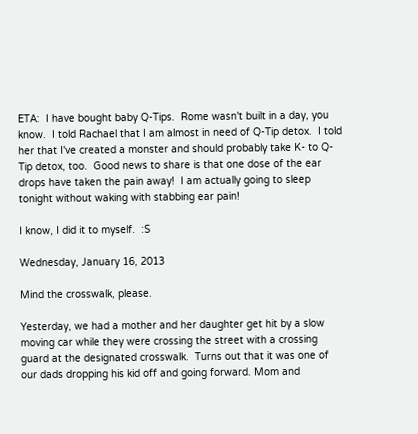ETA:  I have bought baby Q-Tips.  Rome wasn't built in a day, you know.  I told Rachael that I am almost in need of Q-Tip detox.  I told her that I've created a monster and should probably take K- to Q-Tip detox, too.  Good news to share is that one dose of the ear drops have taken the pain away!  I am actually going to sleep tonight without waking with stabbing ear pain!

I know, I did it to myself.  :S

Wednesday, January 16, 2013

Mind the crosswalk, please.

Yesterday, we had a mother and her daughter get hit by a slow moving car while they were crossing the street with a crossing guard at the designated crosswalk.  Turns out that it was one of our dads dropping his kid off and going forward. Mom and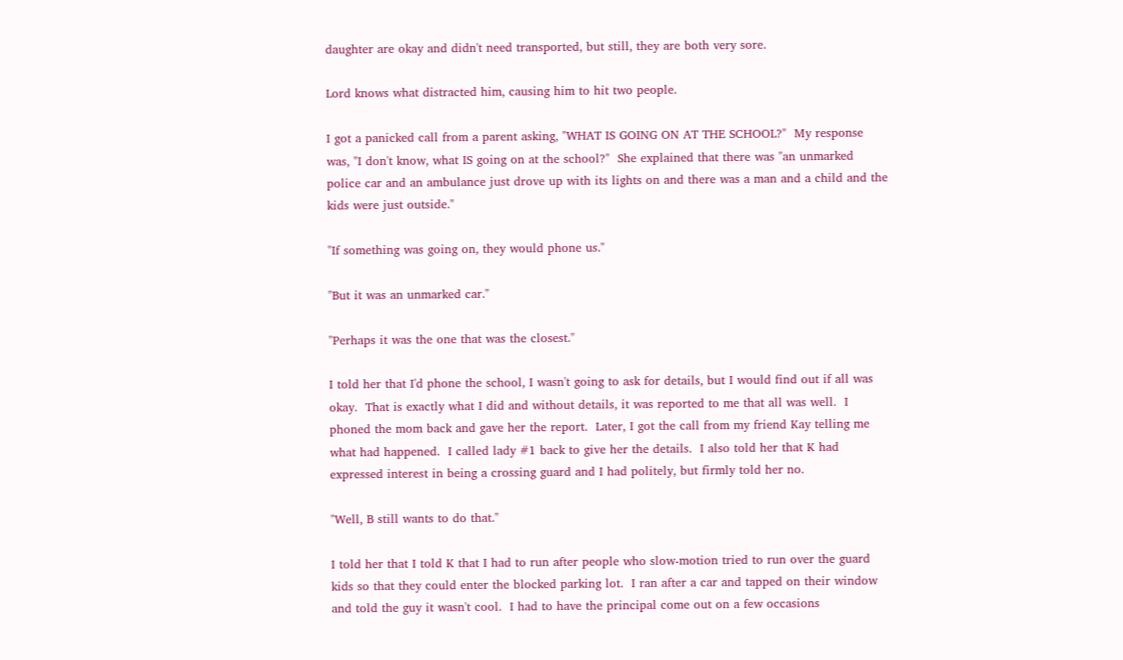daughter are okay and didn't need transported, but still, they are both very sore.

Lord knows what distracted him, causing him to hit two people.

I got a panicked call from a parent asking, "WHAT IS GOING ON AT THE SCHOOL?"  My response was, "I don't know, what IS going on at the school?"  She explained that there was "an unmarked police car and an ambulance just drove up with its lights on and there was a man and a child and the kids were just outside."

"If something was going on, they would phone us."

"But it was an unmarked car."

"Perhaps it was the one that was the closest."

I told her that I'd phone the school, I wasn't going to ask for details, but I would find out if all was okay.  That is exactly what I did and without details, it was reported to me that all was well.  I phoned the mom back and gave her the report.  Later, I got the call from my friend Kay telling me what had happened.  I called lady #1 back to give her the details.  I also told her that K had expressed interest in being a crossing guard and I had politely, but firmly told her no.

"Well, B still wants to do that."

I told her that I told K that I had to run after people who slow-motion tried to run over the guard kids so that they could enter the blocked parking lot.  I ran after a car and tapped on their window and told the guy it wasn't cool.  I had to have the principal come out on a few occasions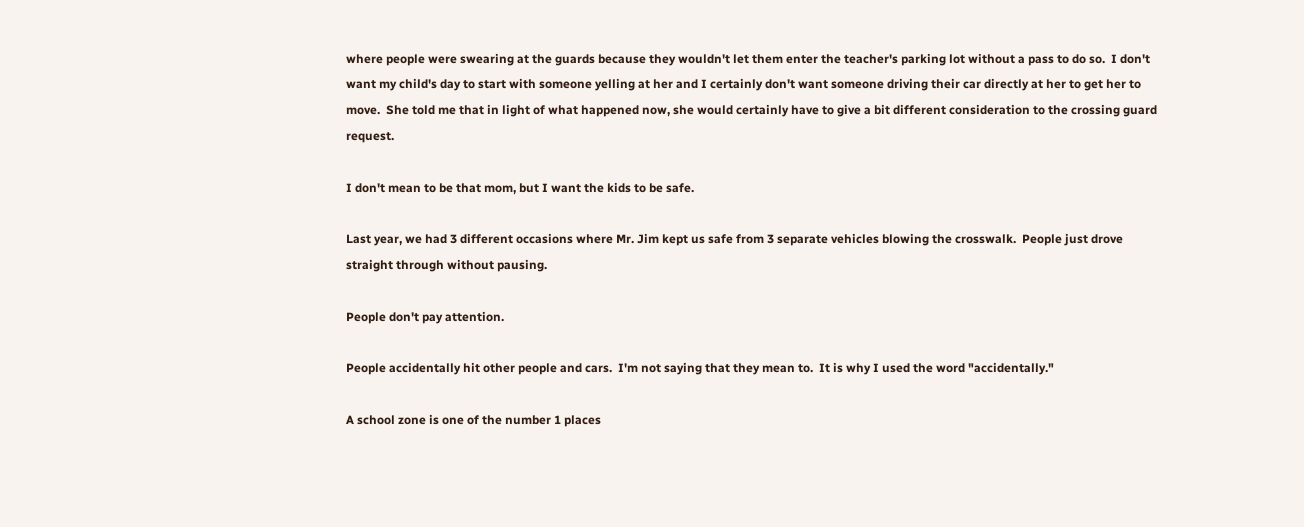where people were swearing at the guards because they wouldn't let them enter the teacher's parking lot without a pass to do so.  I don't want my child's day to start with someone yelling at her and I certainly don't want someone driving their car directly at her to get her to move.  She told me that in light of what happened now, she would certainly have to give a bit different consideration to the crossing guard request.

I don't mean to be that mom, but I want the kids to be safe.

Last year, we had 3 different occasions where Mr. Jim kept us safe from 3 separate vehicles blowing the crosswalk.  People just drove straight through without pausing.

People don't pay attention.

People accidentally hit other people and cars.  I'm not saying that they mean to.  It is why I used the word "accidentally."

A school zone is one of the number 1 places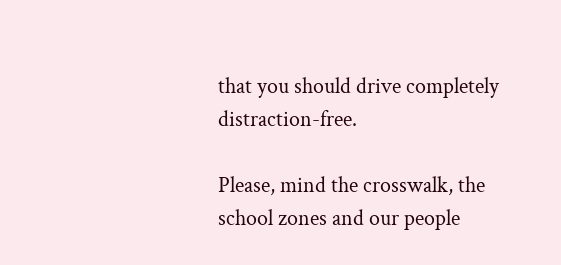that you should drive completely distraction-free.

Please, mind the crosswalk, the school zones and our people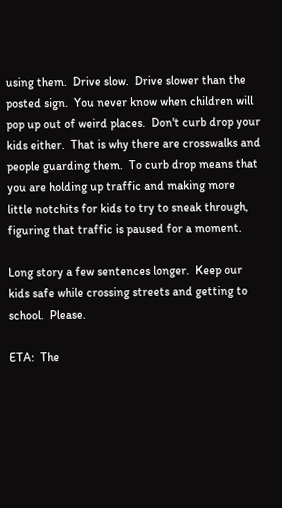using them.  Drive slow.  Drive slower than the posted sign.  You never know when children will pop up out of weird places.  Don't curb drop your kids either.  That is why there are crosswalks and people guarding them.  To curb drop means that you are holding up traffic and making more little notchits for kids to try to sneak through, figuring that traffic is paused for a moment.

Long story a few sentences longer.  Keep our kids safe while crossing streets and getting to school.  Please.

ETA:  The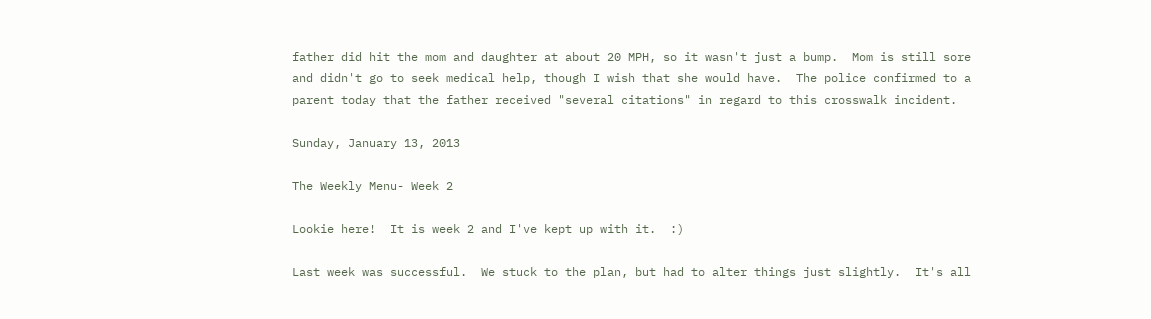father did hit the mom and daughter at about 20 MPH, so it wasn't just a bump.  Mom is still sore and didn't go to seek medical help, though I wish that she would have.  The police confirmed to a parent today that the father received "several citations" in regard to this crosswalk incident.

Sunday, January 13, 2013

The Weekly Menu- Week 2

Lookie here!  It is week 2 and I've kept up with it.  :)

Last week was successful.  We stuck to the plan, but had to alter things just slightly.  It's all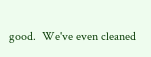good.  We've even cleaned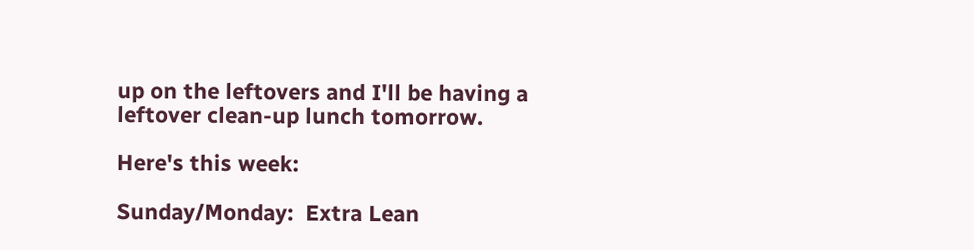up on the leftovers and I'll be having a leftover clean-up lunch tomorrow.

Here's this week:

Sunday/Monday:  Extra Lean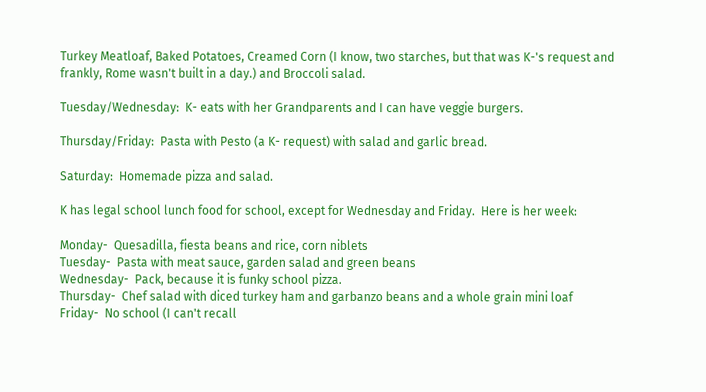Turkey Meatloaf, Baked Potatoes, Creamed Corn (I know, two starches, but that was K-'s request and frankly, Rome wasn't built in a day.) and Broccoli salad.

Tuesday/Wednesday:  K- eats with her Grandparents and I can have veggie burgers.

Thursday/Friday:  Pasta with Pesto (a K- request) with salad and garlic bread.

Saturday:  Homemade pizza and salad.

K has legal school lunch food for school, except for Wednesday and Friday.  Here is her week:

Monday-  Quesadilla, fiesta beans and rice, corn niblets
Tuesday-  Pasta with meat sauce, garden salad and green beans
Wednesday-  Pack, because it is funky school pizza.
Thursday-  Chef salad with diced turkey ham and garbanzo beans and a whole grain mini loaf
Friday-  No school (I can't recall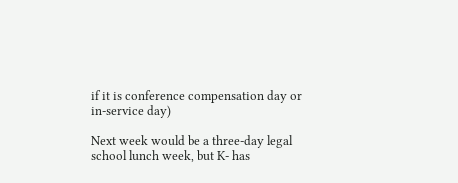if it is conference compensation day or in-service day)

Next week would be a three-day legal school lunch week, but K- has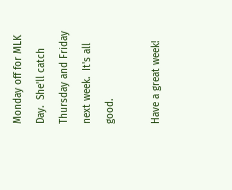Monday off for MLK Day.  She'll catch Thursday and Friday next week.  It's all good.

Have a great week!